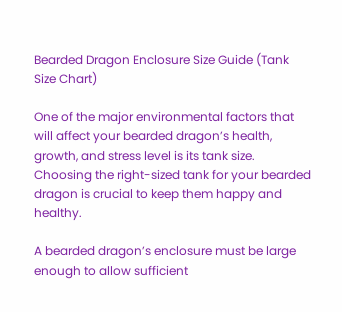Bearded Dragon Enclosure Size Guide (Tank Size Chart)

One of the major environmental factors that will affect your bearded dragon’s health, growth, and stress level is its tank size. Choosing the right-sized tank for your bearded dragon is crucial to keep them happy and healthy.

A bearded dragon’s enclosure must be large enough to allow sufficient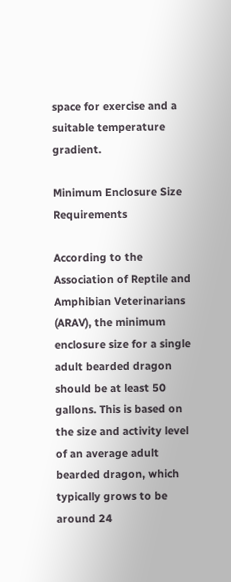space for exercise and a suitable temperature gradient.

Minimum Enclosure Size Requirements

According to the Association of Reptile and Amphibian Veterinarians (ARAV), the minimum enclosure size for a single adult bearded dragon should be at least 50 gallons. This is based on the size and activity level of an average adult bearded dragon, which typically grows to be around 24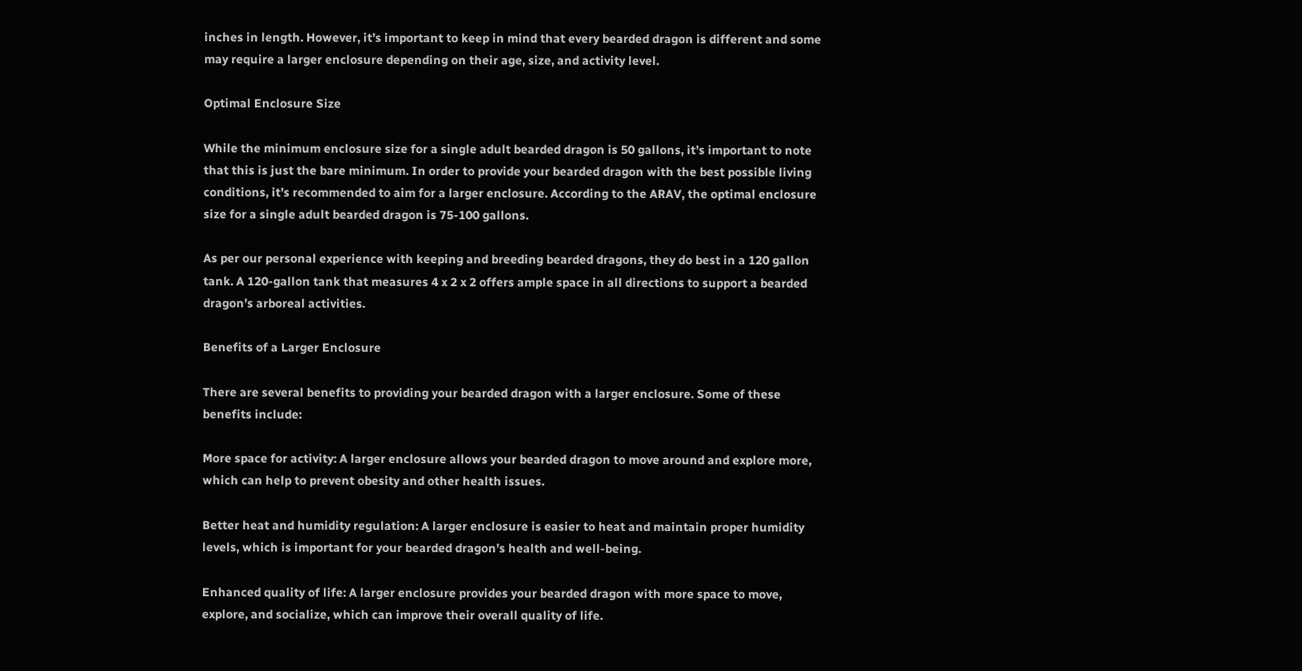inches in length. However, it’s important to keep in mind that every bearded dragon is different and some may require a larger enclosure depending on their age, size, and activity level.

Optimal Enclosure Size

While the minimum enclosure size for a single adult bearded dragon is 50 gallons, it’s important to note that this is just the bare minimum. In order to provide your bearded dragon with the best possible living conditions, it’s recommended to aim for a larger enclosure. According to the ARAV, the optimal enclosure size for a single adult bearded dragon is 75-100 gallons.

As per our personal experience with keeping and breeding bearded dragons, they do best in a 120 gallon tank. A 120-gallon tank that measures 4 x 2 x 2 offers ample space in all directions to support a bearded dragon’s arboreal activities.

Benefits of a Larger Enclosure

There are several benefits to providing your bearded dragon with a larger enclosure. Some of these benefits include:

More space for activity: A larger enclosure allows your bearded dragon to move around and explore more, which can help to prevent obesity and other health issues.

Better heat and humidity regulation: A larger enclosure is easier to heat and maintain proper humidity levels, which is important for your bearded dragon’s health and well-being.

Enhanced quality of life: A larger enclosure provides your bearded dragon with more space to move, explore, and socialize, which can improve their overall quality of life.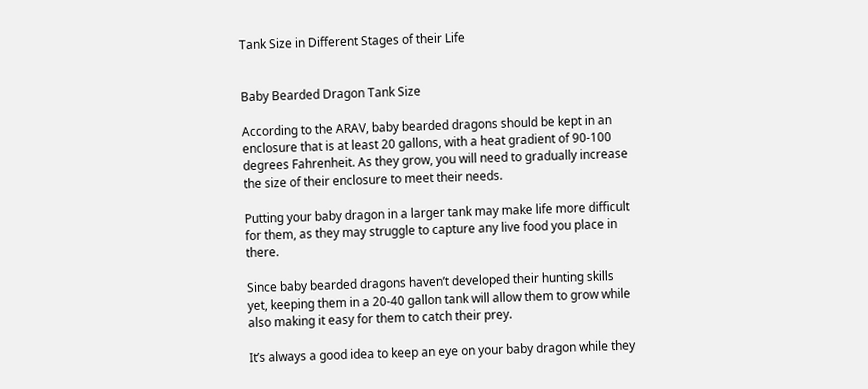Tank Size in Different Stages of their Life


Baby Bearded Dragon Tank Size

According to the ARAV, baby bearded dragons should be kept in an enclosure that is at least 20 gallons, with a heat gradient of 90-100 degrees Fahrenheit. As they grow, you will need to gradually increase the size of their enclosure to meet their needs.

Putting your baby dragon in a larger tank may make life more difficult for them, as they may struggle to capture any live food you place in there.

Since baby bearded dragons haven’t developed their hunting skills yet, keeping them in a 20-40 gallon tank will allow them to grow while also making it easy for them to catch their prey.

It’s always a good idea to keep an eye on your baby dragon while they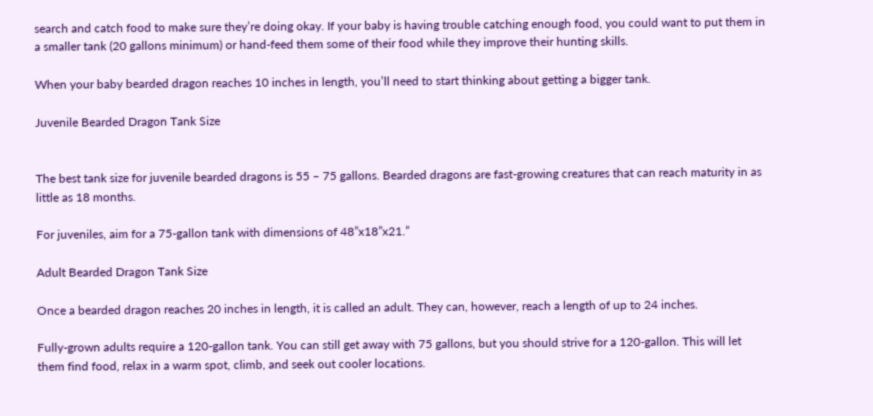search and catch food to make sure they’re doing okay. If your baby is having trouble catching enough food, you could want to put them in a smaller tank (20 gallons minimum) or hand-feed them some of their food while they improve their hunting skills.

When your baby bearded dragon reaches 10 inches in length, you’ll need to start thinking about getting a bigger tank.

Juvenile Bearded Dragon Tank Size


The best tank size for juvenile bearded dragons is 55 – 75 gallons. Bearded dragons are fast-growing creatures that can reach maturity in as little as 18 months.

For juveniles, aim for a 75-gallon tank with dimensions of 48”x18”x21.”

Adult Bearded Dragon Tank Size

Once a bearded dragon reaches 20 inches in length, it is called an adult. They can, however, reach a length of up to 24 inches.

Fully-grown adults require a 120-gallon tank. You can still get away with 75 gallons, but you should strive for a 120-gallon. This will let them find food, relax in a warm spot, climb, and seek out cooler locations.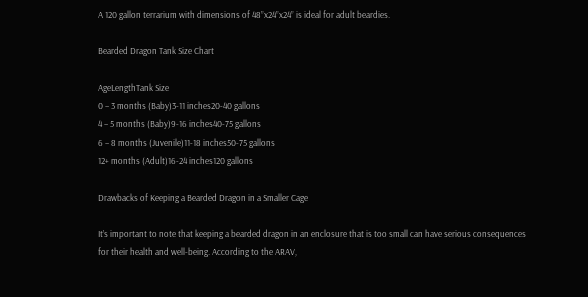A 120 gallon terrarium with dimensions of 48”x24”x24” is ideal for adult beardies.

Bearded Dragon Tank Size Chart

AgeLengthTank Size
0 – 3 months (Baby)3-11 inches20-40 gallons
4 – 5 months (Baby)9-16 inches40-75 gallons
6 – 8 months (Juvenile)11-18 inches50-75 gallons
12+ months (Adult)16-24 inches120 gallons

Drawbacks of Keeping a Bearded Dragon in a Smaller Cage

It’s important to note that keeping a bearded dragon in an enclosure that is too small can have serious consequences for their health and well-being. According to the ARAV,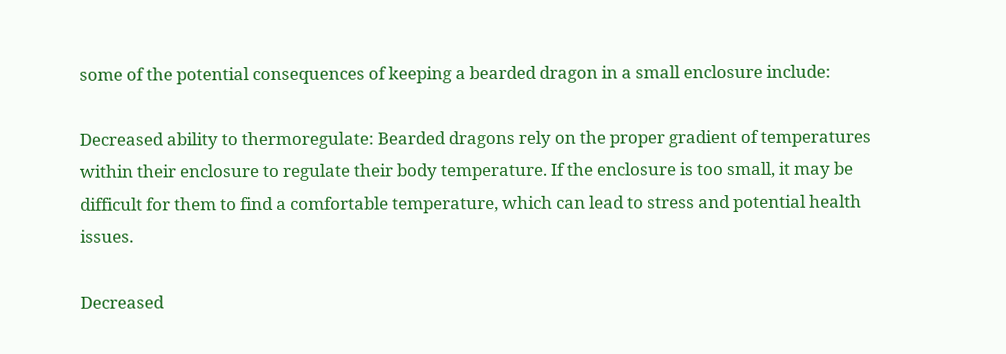some of the potential consequences of keeping a bearded dragon in a small enclosure include:

Decreased ability to thermoregulate: Bearded dragons rely on the proper gradient of temperatures within their enclosure to regulate their body temperature. If the enclosure is too small, it may be difficult for them to find a comfortable temperature, which can lead to stress and potential health issues.

Decreased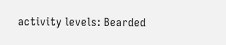activity levels: Bearded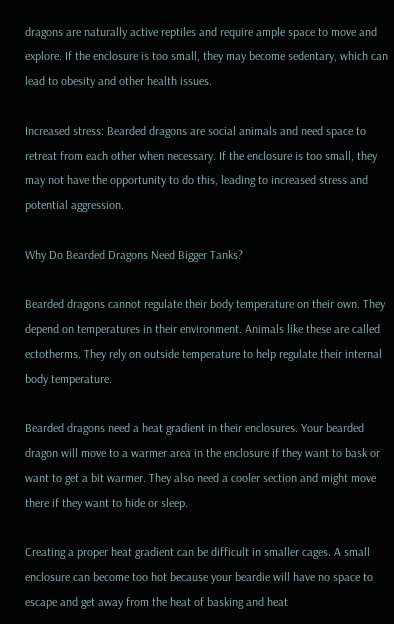dragons are naturally active reptiles and require ample space to move and explore. If the enclosure is too small, they may become sedentary, which can lead to obesity and other health issues.

Increased stress: Bearded dragons are social animals and need space to retreat from each other when necessary. If the enclosure is too small, they may not have the opportunity to do this, leading to increased stress and potential aggression.

Why Do Bearded Dragons Need Bigger Tanks?

Bearded dragons cannot regulate their body temperature on their own. They depend on temperatures in their environment. Animals like these are called ectotherms. They rely on outside temperature to help regulate their internal body temperature.

Bearded dragons need a heat gradient in their enclosures. Your bearded dragon will move to a warmer area in the enclosure if they want to bask or want to get a bit warmer. They also need a cooler section and might move there if they want to hide or sleep.

Creating a proper heat gradient can be difficult in smaller cages. A small enclosure can become too hot because your beardie will have no space to escape and get away from the heat of basking and heat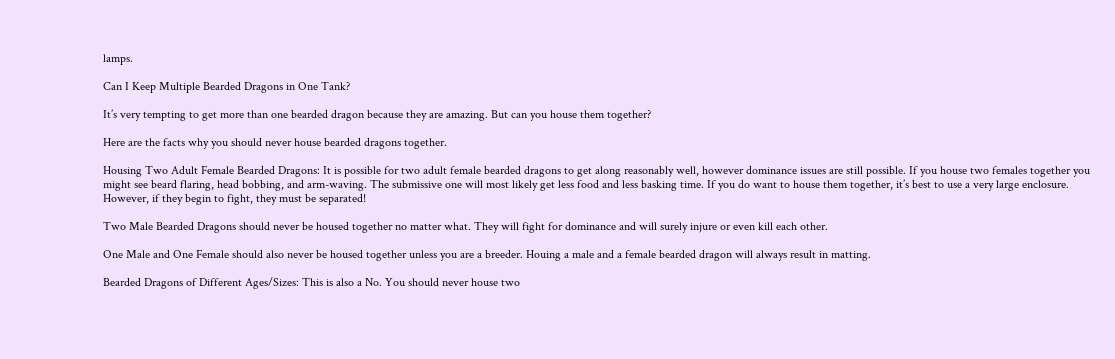lamps.

Can I Keep Multiple Bearded Dragons in One Tank?

It’s very tempting to get more than one bearded dragon because they are amazing. But can you house them together?

Here are the facts why you should never house bearded dragons together.

Housing Two Adult Female Bearded Dragons: It is possible for two adult female bearded dragons to get along reasonably well, however dominance issues are still possible. If you house two females together you might see beard flaring, head bobbing, and arm-waving. The submissive one will most likely get less food and less basking time. If you do want to house them together, it’s best to use a very large enclosure. However, if they begin to fight, they must be separated!

Two Male Bearded Dragons should never be housed together no matter what. They will fight for dominance and will surely injure or even kill each other.

One Male and One Female should also never be housed together unless you are a breeder. Houing a male and a female bearded dragon will always result in matting.

Bearded Dragons of Different Ages/Sizes: This is also a No. You should never house two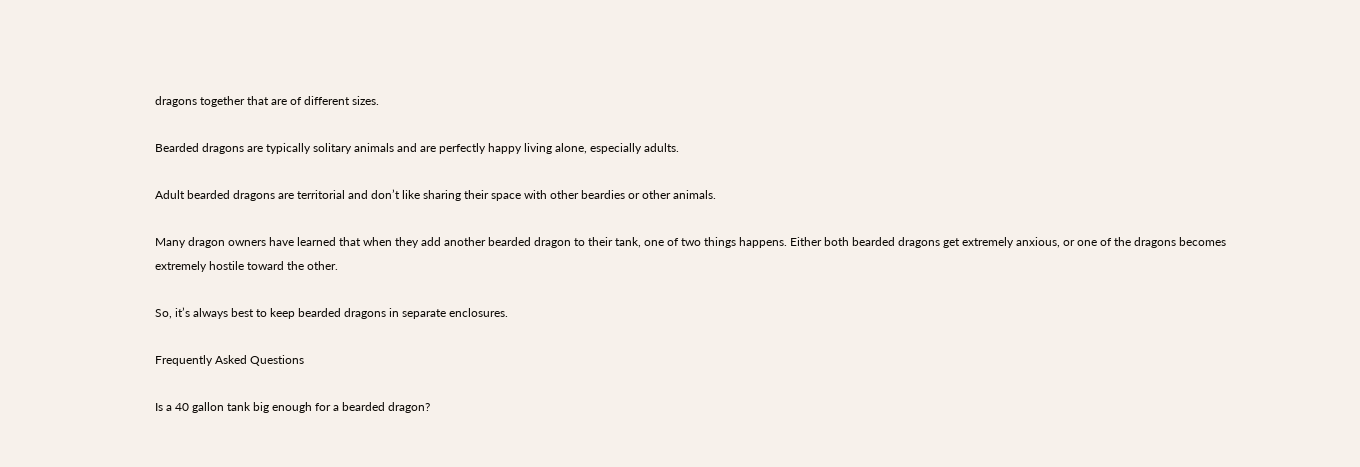dragons together that are of different sizes.

Bearded dragons are typically solitary animals and are perfectly happy living alone, especially adults.

Adult bearded dragons are territorial and don’t like sharing their space with other beardies or other animals.

Many dragon owners have learned that when they add another bearded dragon to their tank, one of two things happens. Either both bearded dragons get extremely anxious, or one of the dragons becomes extremely hostile toward the other.

So, it’s always best to keep bearded dragons in separate enclosures.

Frequently Asked Questions

Is a 40 gallon tank big enough for a bearded dragon?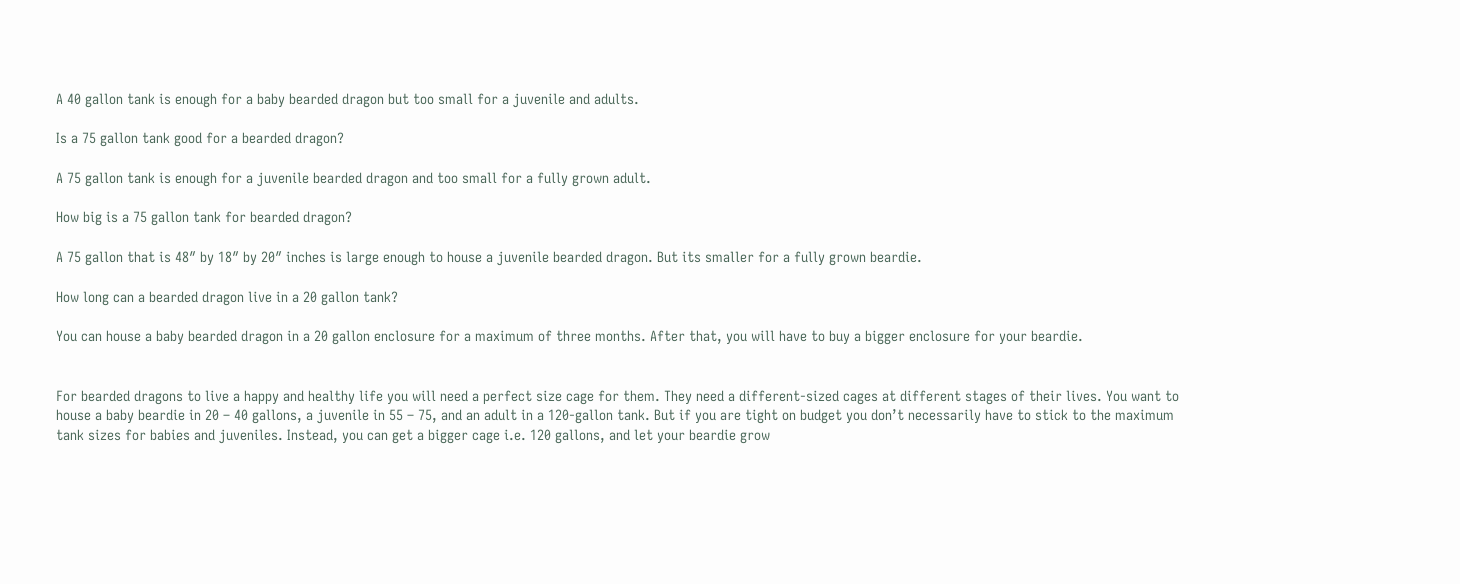A 40 gallon tank is enough for a baby bearded dragon but too small for a juvenile and adults.

Is a 75 gallon tank good for a bearded dragon?

A 75 gallon tank is enough for a juvenile bearded dragon and too small for a fully grown adult.

How big is a 75 gallon tank for bearded dragon?

A 75 gallon that is 48″ by 18″ by 20″ inches is large enough to house a juvenile bearded dragon. But its smaller for a fully grown beardie.

How long can a bearded dragon live in a 20 gallon tank?

You can house a baby bearded dragon in a 20 gallon enclosure for a maximum of three months. After that, you will have to buy a bigger enclosure for your beardie.


For bearded dragons to live a happy and healthy life you will need a perfect size cage for them. They need a different-sized cages at different stages of their lives. You want to house a baby beardie in 20 – 40 gallons, a juvenile in 55 – 75, and an adult in a 120-gallon tank. But if you are tight on budget you don’t necessarily have to stick to the maximum tank sizes for babies and juveniles. Instead, you can get a bigger cage i.e. 120 gallons, and let your beardie grow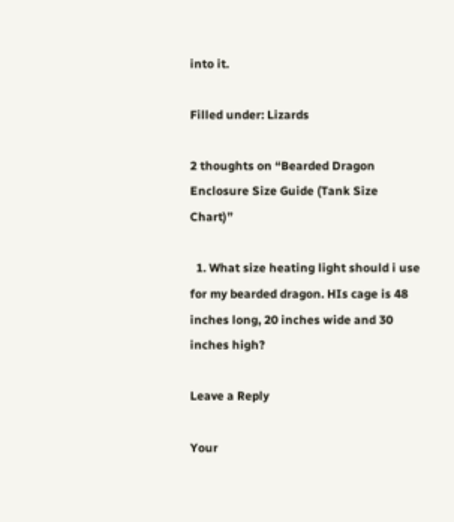into it.

Filled under: Lizards

2 thoughts on “Bearded Dragon Enclosure Size Guide (Tank Size Chart)”

  1. What size heating light should i use for my bearded dragon. HIs cage is 48 inches long, 20 inches wide and 30 inches high?

Leave a Reply

Your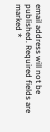email address will not be published. Required fields are marked *